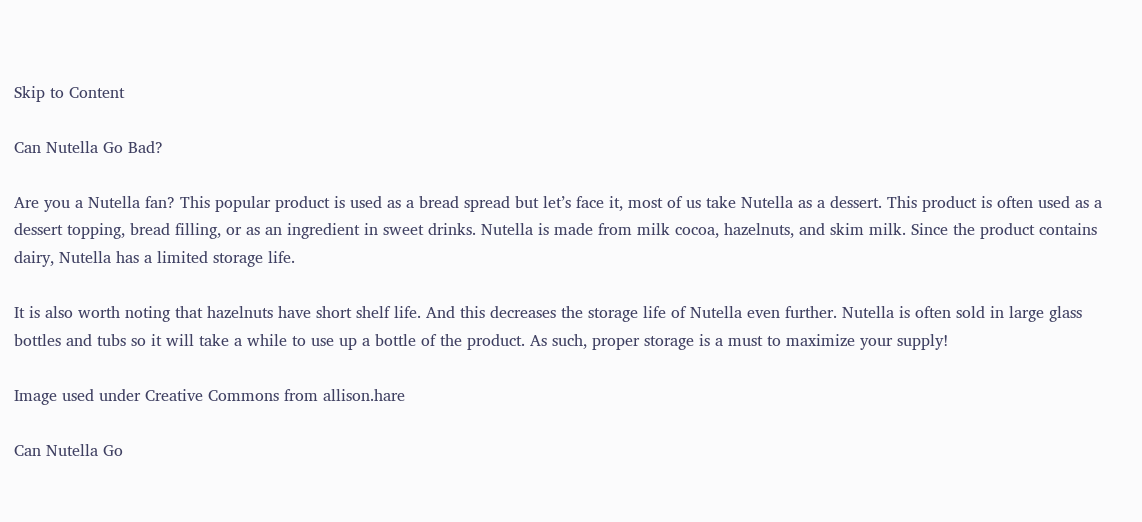Skip to Content

Can Nutella Go Bad?

Are you a Nutella fan? This popular product is used as a bread spread but let’s face it, most of us take Nutella as a dessert. This product is often used as a dessert topping, bread filling, or as an ingredient in sweet drinks. Nutella is made from milk cocoa, hazelnuts, and skim milk. Since the product contains dairy, Nutella has a limited storage life.

It is also worth noting that hazelnuts have short shelf life. And this decreases the storage life of Nutella even further. Nutella is often sold in large glass bottles and tubs so it will take a while to use up a bottle of the product. As such, proper storage is a must to maximize your supply!

Image used under Creative Commons from allison.hare

Can Nutella Go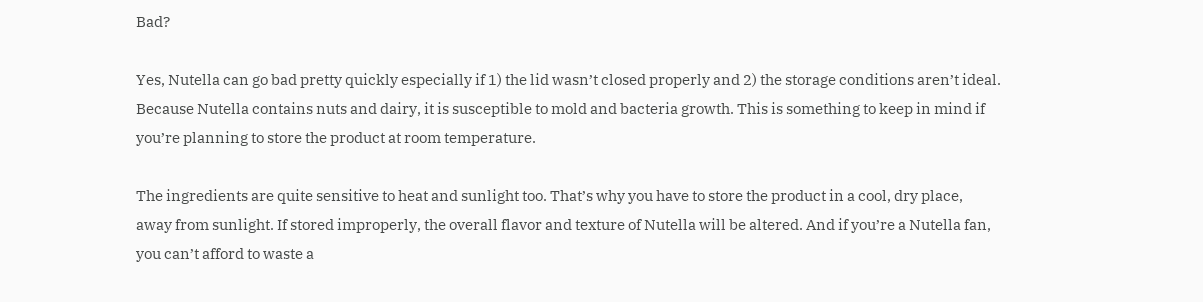Bad?

Yes, Nutella can go bad pretty quickly especially if 1) the lid wasn’t closed properly and 2) the storage conditions aren’t ideal. Because Nutella contains nuts and dairy, it is susceptible to mold and bacteria growth. This is something to keep in mind if you’re planning to store the product at room temperature.

The ingredients are quite sensitive to heat and sunlight too. That’s why you have to store the product in a cool, dry place, away from sunlight. If stored improperly, the overall flavor and texture of Nutella will be altered. And if you’re a Nutella fan, you can’t afford to waste a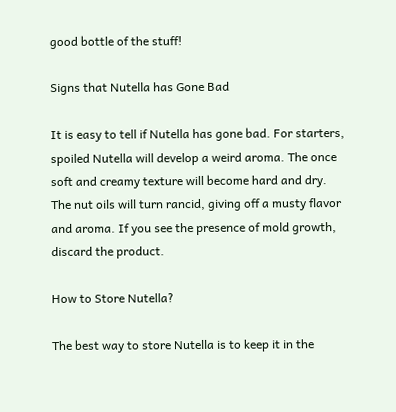good bottle of the stuff!

Signs that Nutella has Gone Bad

It is easy to tell if Nutella has gone bad. For starters, spoiled Nutella will develop a weird aroma. The once soft and creamy texture will become hard and dry. The nut oils will turn rancid, giving off a musty flavor and aroma. If you see the presence of mold growth, discard the product.

How to Store Nutella?

The best way to store Nutella is to keep it in the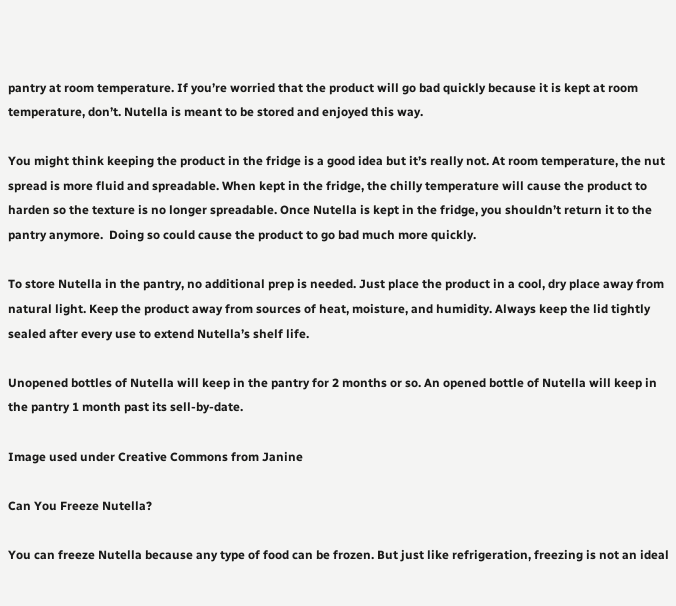pantry at room temperature. If you’re worried that the product will go bad quickly because it is kept at room temperature, don’t. Nutella is meant to be stored and enjoyed this way.

You might think keeping the product in the fridge is a good idea but it’s really not. At room temperature, the nut spread is more fluid and spreadable. When kept in the fridge, the chilly temperature will cause the product to harden so the texture is no longer spreadable. Once Nutella is kept in the fridge, you shouldn’t return it to the pantry anymore.  Doing so could cause the product to go bad much more quickly.

To store Nutella in the pantry, no additional prep is needed. Just place the product in a cool, dry place away from natural light. Keep the product away from sources of heat, moisture, and humidity. Always keep the lid tightly sealed after every use to extend Nutella’s shelf life.

Unopened bottles of Nutella will keep in the pantry for 2 months or so. An opened bottle of Nutella will keep in the pantry 1 month past its sell-by-date.

Image used under Creative Commons from Janine

Can You Freeze Nutella?

You can freeze Nutella because any type of food can be frozen. But just like refrigeration, freezing is not an ideal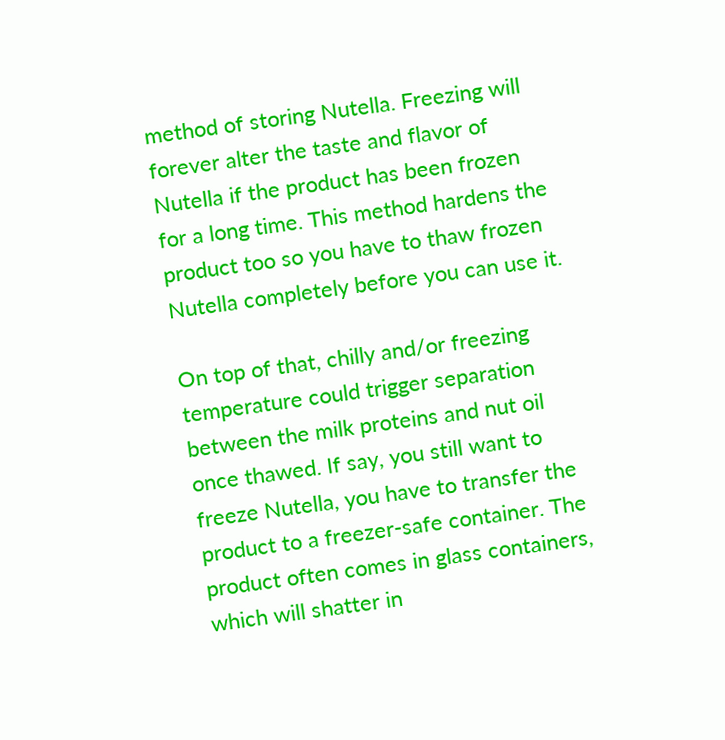method of storing Nutella. Freezing will forever alter the taste and flavor of Nutella if the product has been frozen for a long time. This method hardens the product too so you have to thaw frozen Nutella completely before you can use it.

On top of that, chilly and/or freezing temperature could trigger separation between the milk proteins and nut oil once thawed. If say, you still want to freeze Nutella, you have to transfer the product to a freezer-safe container. The product often comes in glass containers, which will shatter in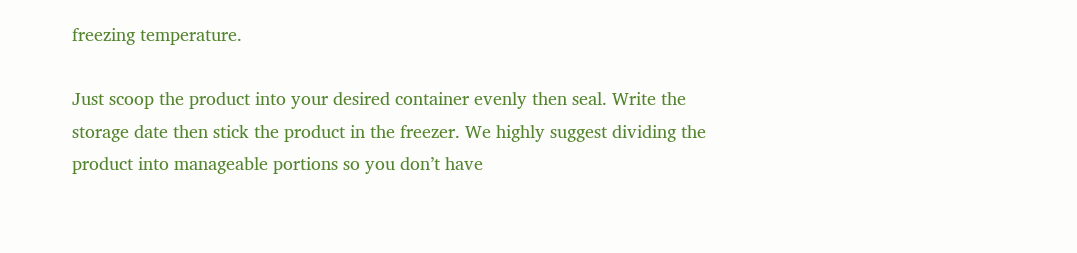freezing temperature.

Just scoop the product into your desired container evenly then seal. Write the storage date then stick the product in the freezer. We highly suggest dividing the product into manageable portions so you don’t have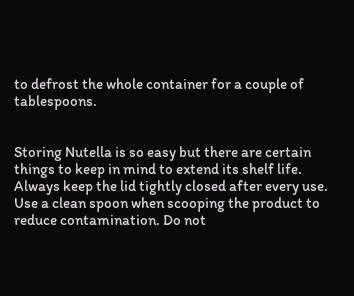to defrost the whole container for a couple of tablespoons.


Storing Nutella is so easy but there are certain things to keep in mind to extend its shelf life. Always keep the lid tightly closed after every use. Use a clean spoon when scooping the product to reduce contamination. Do not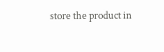store the product in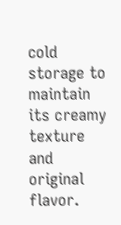cold storage to maintain its creamy texture and original flavor.